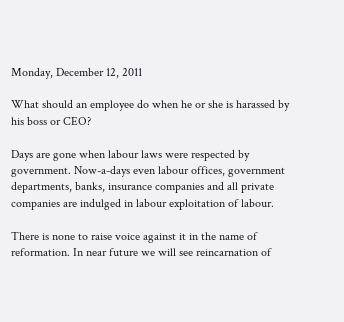Monday, December 12, 2011

What should an employee do when he or she is harassed by his boss or CEO?

Days are gone when labour laws were respected by government. Now-a-days even labour offices, government departments, banks, insurance companies and all private companies are indulged in labour exploitation of labour.

There is none to raise voice against it in the name of reformation. In near future we will see reincarnation of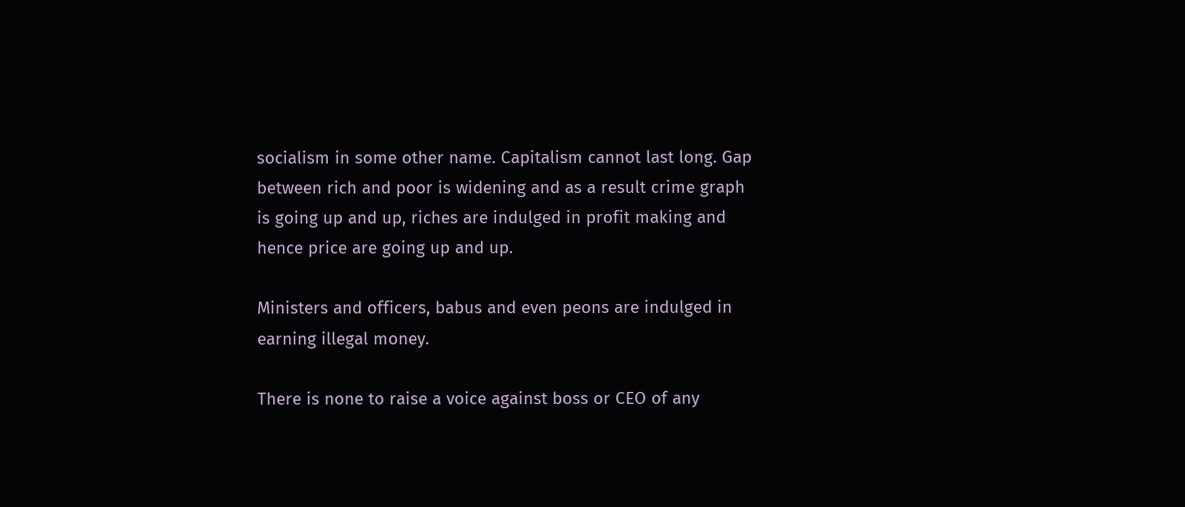socialism in some other name. Capitalism cannot last long. Gap between rich and poor is widening and as a result crime graph is going up and up, riches are indulged in profit making and hence price are going up and up.

Ministers and officers, babus and even peons are indulged in earning illegal money.

There is none to raise a voice against boss or CEO of any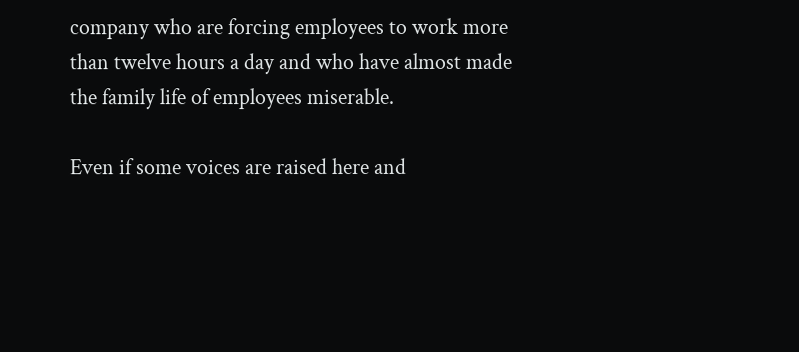company who are forcing employees to work more than twelve hours a day and who have almost made the family life of employees miserable.

Even if some voices are raised here and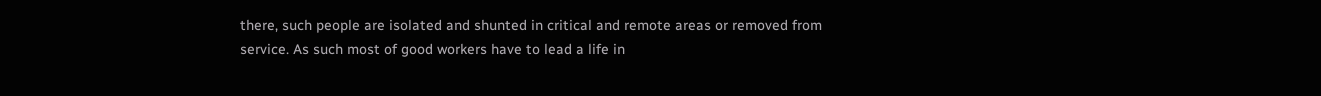there, such people are isolated and shunted in critical and remote areas or removed from service. As such most of good workers have to lead a life in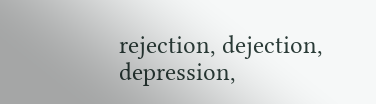rejection, dejection, depression,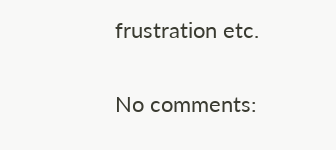frustration etc.

No comments: